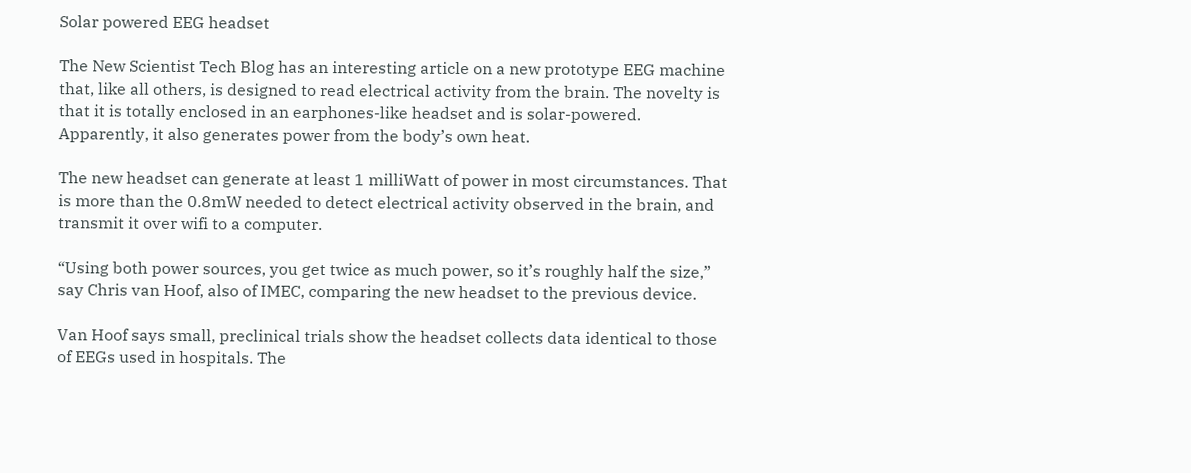Solar powered EEG headset

The New Scientist Tech Blog has an interesting article on a new prototype EEG machine that, like all others, is designed to read electrical activity from the brain. The novelty is that it is totally enclosed in an earphones-like headset and is solar-powered. Apparently, it also generates power from the body’s own heat.

The new headset can generate at least 1 milliWatt of power in most circumstances. That is more than the 0.8mW needed to detect electrical activity observed in the brain, and transmit it over wifi to a computer.

“Using both power sources, you get twice as much power, so it’s roughly half the size,” say Chris van Hoof, also of IMEC, comparing the new headset to the previous device.

Van Hoof says small, preclinical trials show the headset collects data identical to those of EEGs used in hospitals. The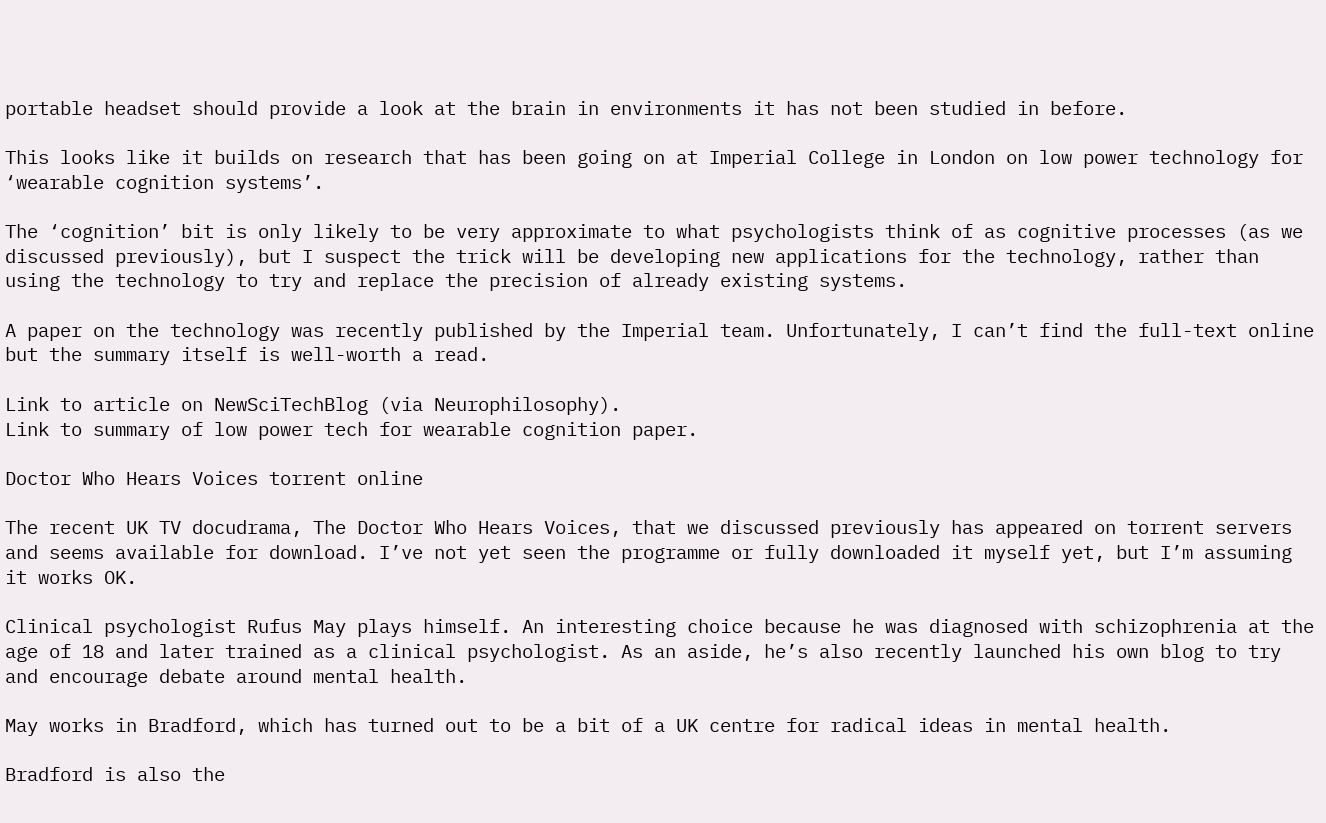portable headset should provide a look at the brain in environments it has not been studied in before.

This looks like it builds on research that has been going on at Imperial College in London on low power technology for ‘wearable cognition systems’.

The ‘cognition’ bit is only likely to be very approximate to what psychologists think of as cognitive processes (as we discussed previously), but I suspect the trick will be developing new applications for the technology, rather than using the technology to try and replace the precision of already existing systems.

A paper on the technology was recently published by the Imperial team. Unfortunately, I can’t find the full-text online but the summary itself is well-worth a read.

Link to article on NewSciTechBlog (via Neurophilosophy).
Link to summary of low power tech for wearable cognition paper.

Doctor Who Hears Voices torrent online

The recent UK TV docudrama, The Doctor Who Hears Voices, that we discussed previously has appeared on torrent servers and seems available for download. I’ve not yet seen the programme or fully downloaded it myself yet, but I’m assuming it works OK.

Clinical psychologist Rufus May plays himself. An interesting choice because he was diagnosed with schizophrenia at the age of 18 and later trained as a clinical psychologist. As an aside, he’s also recently launched his own blog to try and encourage debate around mental health.

May works in Bradford, which has turned out to be a bit of a UK centre for radical ideas in mental health.

Bradford is also the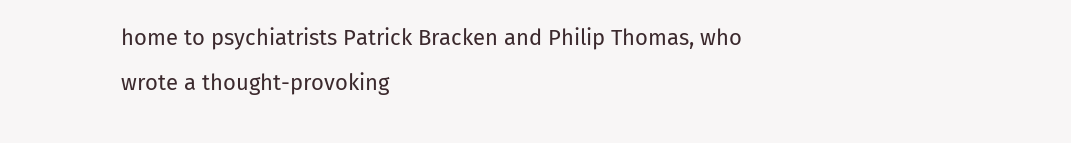home to psychiatrists Patrick Bracken and Philip Thomas, who wrote a thought-provoking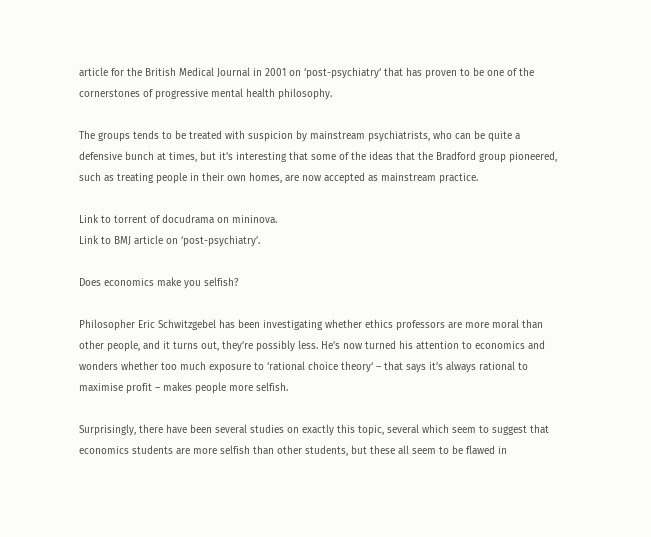article for the British Medical Journal in 2001 on ‘post-psychiatry‘ that has proven to be one of the cornerstones of progressive mental health philosophy.

The groups tends to be treated with suspicion by mainstream psychiatrists, who can be quite a defensive bunch at times, but it’s interesting that some of the ideas that the Bradford group pioneered, such as treating people in their own homes, are now accepted as mainstream practice.

Link to torrent of docudrama on mininova.
Link to BMJ article on ‘post-psychiatry’.

Does economics make you selfish?

Philosopher Eric Schwitzgebel has been investigating whether ethics professors are more moral than other people, and it turns out, they’re possibly less. He’s now turned his attention to economics and wonders whether too much exposure to ‘rational choice theory‘ – that says it’s always rational to maximise profit – makes people more selfish.

Surprisingly, there have been several studies on exactly this topic, several which seem to suggest that economics students are more selfish than other students, but these all seem to be flawed in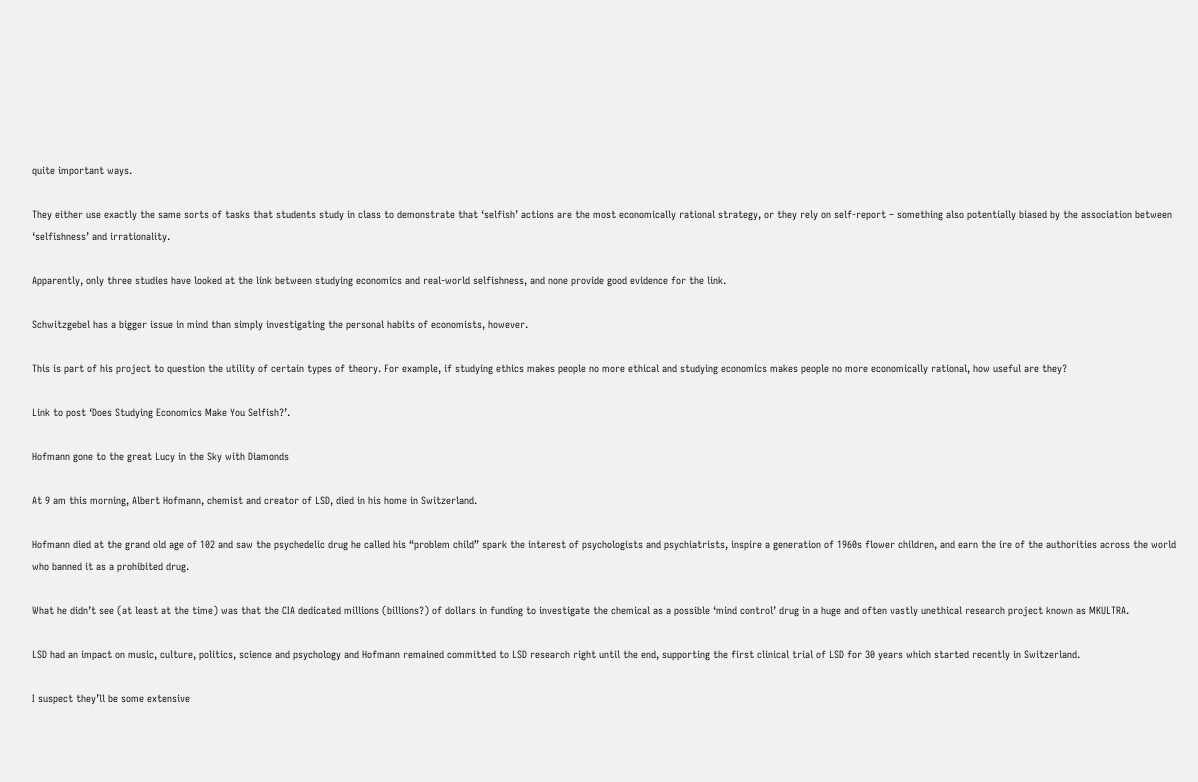quite important ways.

They either use exactly the same sorts of tasks that students study in class to demonstrate that ‘selfish’ actions are the most economically rational strategy, or they rely on self-report – something also potentially biased by the association between ‘selfishness’ and irrationality.

Apparently, only three studies have looked at the link between studying economics and real-world selfishness, and none provide good evidence for the link.

Schwitzgebel has a bigger issue in mind than simply investigating the personal habits of economists, however.

This is part of his project to question the utility of certain types of theory. For example, if studying ethics makes people no more ethical and studying economics makes people no more economically rational, how useful are they?

Link to post ‘Does Studying Economics Make You Selfish?’.

Hofmann gone to the great Lucy in the Sky with Diamonds

At 9 am this morning, Albert Hofmann, chemist and creator of LSD, died in his home in Switzerland.

Hofmann died at the grand old age of 102 and saw the psychedelic drug he called his “problem child” spark the interest of psychologists and psychiatrists, inspire a generation of 1960s flower children, and earn the ire of the authorities across the world who banned it as a prohibited drug.

What he didn’t see (at least at the time) was that the CIA dedicated millions (billions?) of dollars in funding to investigate the chemical as a possible ‘mind control’ drug in a huge and often vastly unethical research project known as MKULTRA.

LSD had an impact on music, culture, politics, science and psychology and Hofmann remained committed to LSD research right until the end, supporting the first clinical trial of LSD for 30 years which started recently in Switzerland.

I suspect they’ll be some extensive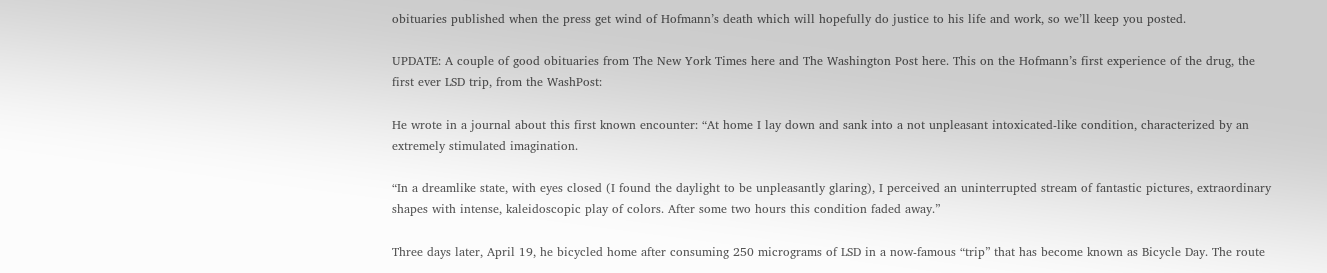obituaries published when the press get wind of Hofmann’s death which will hopefully do justice to his life and work, so we’ll keep you posted.

UPDATE: A couple of good obituaries from The New York Times here and The Washington Post here. This on the Hofmann’s first experience of the drug, the first ever LSD trip, from the WashPost:

He wrote in a journal about this first known encounter: “At home I lay down and sank into a not unpleasant intoxicated-like condition, characterized by an extremely stimulated imagination.

“In a dreamlike state, with eyes closed (I found the daylight to be unpleasantly glaring), I perceived an uninterrupted stream of fantastic pictures, extraordinary shapes with intense, kaleidoscopic play of colors. After some two hours this condition faded away.”

Three days later, April 19, he bicycled home after consuming 250 micrograms of LSD in a now-famous “trip” that has become known as Bicycle Day. The route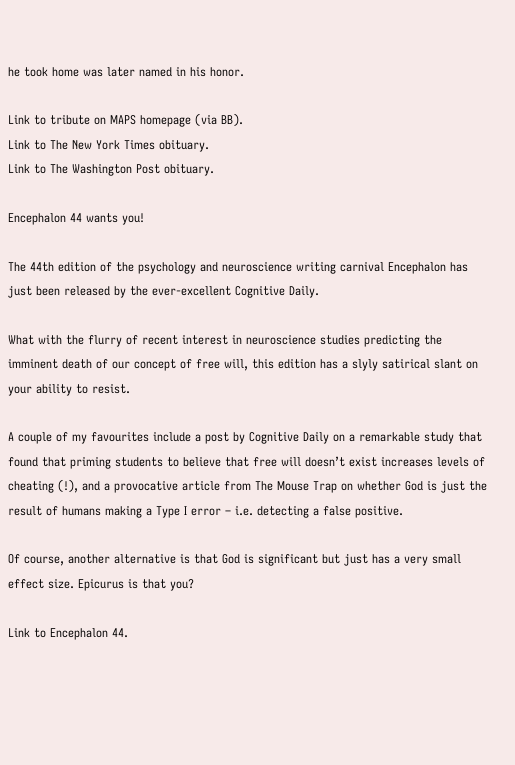he took home was later named in his honor.

Link to tribute on MAPS homepage (via BB).
Link to The New York Times obituary.
Link to The Washington Post obituary.

Encephalon 44 wants you!

The 44th edition of the psychology and neuroscience writing carnival Encephalon has just been released by the ever-excellent Cognitive Daily.

What with the flurry of recent interest in neuroscience studies predicting the imminent death of our concept of free will, this edition has a slyly satirical slant on your ability to resist.

A couple of my favourites include a post by Cognitive Daily on a remarkable study that found that priming students to believe that free will doesn’t exist increases levels of cheating (!), and a provocative article from The Mouse Trap on whether God is just the result of humans making a Type I error – i.e. detecting a false positive.

Of course, another alternative is that God is significant but just has a very small effect size. Epicurus is that you?

Link to Encephalon 44.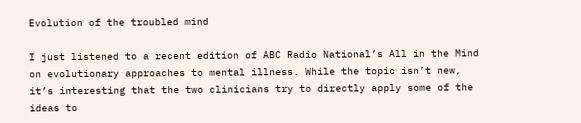Evolution of the troubled mind

I just listened to a recent edition of ABC Radio National’s All in the Mind on evolutionary approaches to mental illness. While the topic isn’t new, it’s interesting that the two clinicians try to directly apply some of the ideas to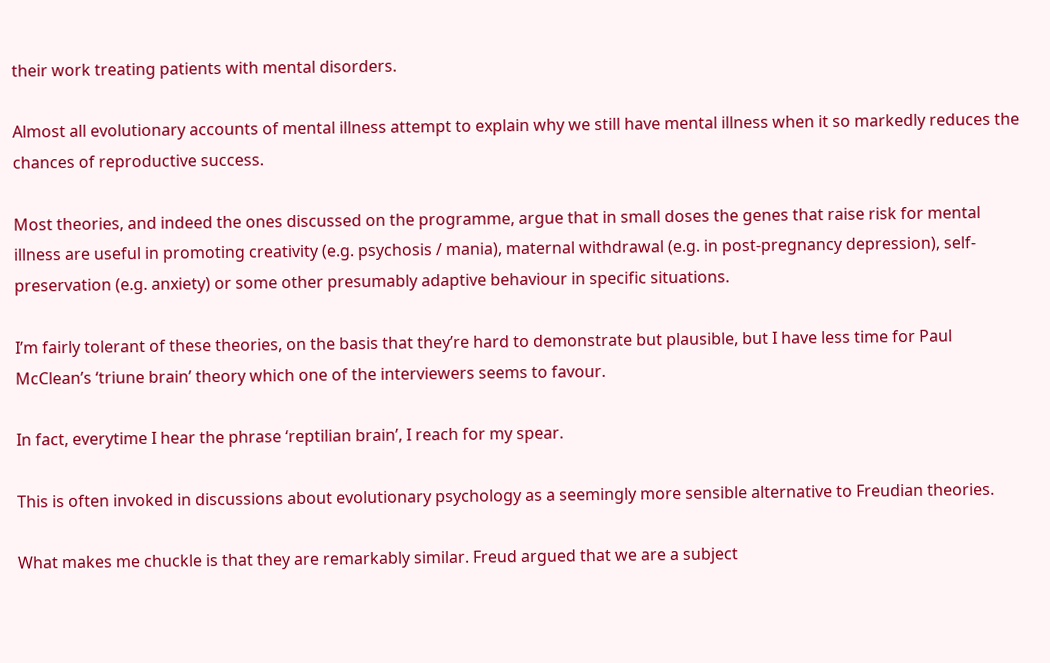their work treating patients with mental disorders.

Almost all evolutionary accounts of mental illness attempt to explain why we still have mental illness when it so markedly reduces the chances of reproductive success.

Most theories, and indeed the ones discussed on the programme, argue that in small doses the genes that raise risk for mental illness are useful in promoting creativity (e.g. psychosis / mania), maternal withdrawal (e.g. in post-pregnancy depression), self-preservation (e.g. anxiety) or some other presumably adaptive behaviour in specific situations.

I’m fairly tolerant of these theories, on the basis that they’re hard to demonstrate but plausible, but I have less time for Paul McClean’s ‘triune brain’ theory which one of the interviewers seems to favour.

In fact, everytime I hear the phrase ‘reptilian brain’, I reach for my spear.

This is often invoked in discussions about evolutionary psychology as a seemingly more sensible alternative to Freudian theories.

What makes me chuckle is that they are remarkably similar. Freud argued that we are a subject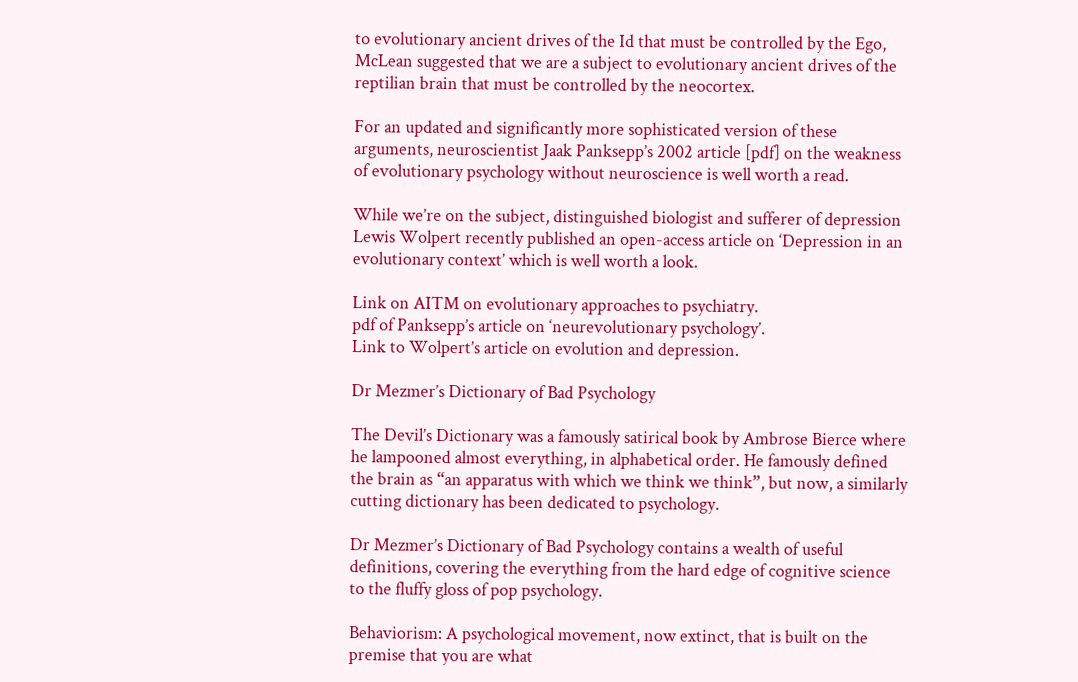to evolutionary ancient drives of the Id that must be controlled by the Ego, McLean suggested that we are a subject to evolutionary ancient drives of the reptilian brain that must be controlled by the neocortex.

For an updated and significantly more sophisticated version of these arguments, neuroscientist Jaak Panksepp’s 2002 article [pdf] on the weakness of evolutionary psychology without neuroscience is well worth a read.

While we’re on the subject, distinguished biologist and sufferer of depression Lewis Wolpert recently published an open-access article on ‘Depression in an evolutionary context’ which is well worth a look.

Link on AITM on evolutionary approaches to psychiatry.
pdf of Panksepp’s article on ‘neurevolutionary psychology’.
Link to Wolpert’s article on evolution and depression.

Dr Mezmer’s Dictionary of Bad Psychology

The Devil’s Dictionary was a famously satirical book by Ambrose Bierce where he lampooned almost everything, in alphabetical order. He famously defined the brain as “an apparatus with which we think we think”, but now, a similarly cutting dictionary has been dedicated to psychology.

Dr Mezmer’s Dictionary of Bad Psychology contains a wealth of useful definitions, covering the everything from the hard edge of cognitive science to the fluffy gloss of pop psychology.

Behaviorism: A psychological movement, now extinct, that is built on the premise that you are what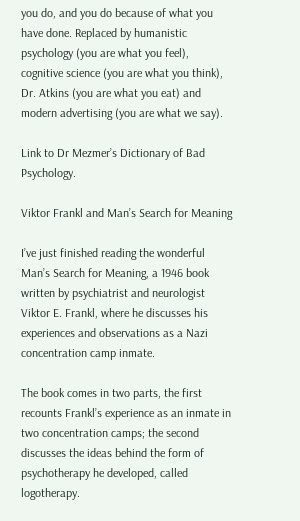you do, and you do because of what you have done. Replaced by humanistic psychology (you are what you feel), cognitive science (you are what you think), Dr. Atkins (you are what you eat) and modern advertising (you are what we say).

Link to Dr Mezmer’s Dictionary of Bad Psychology.

Viktor Frankl and Man’s Search for Meaning

I’ve just finished reading the wonderful Man’s Search for Meaning, a 1946 book written by psychiatrist and neurologist Viktor E. Frankl, where he discusses his experiences and observations as a Nazi concentration camp inmate.

The book comes in two parts, the first recounts Frankl’s experience as an inmate in two concentration camps; the second discusses the ideas behind the form of psychotherapy he developed, called logotherapy.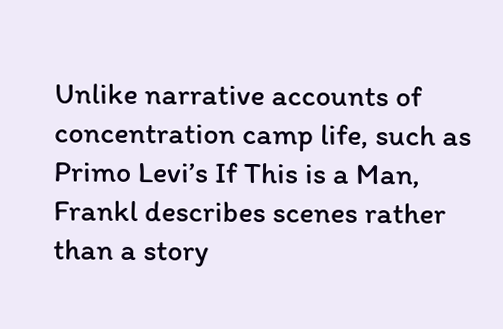Unlike narrative accounts of concentration camp life, such as Primo Levi’s If This is a Man, Frankl describes scenes rather than a story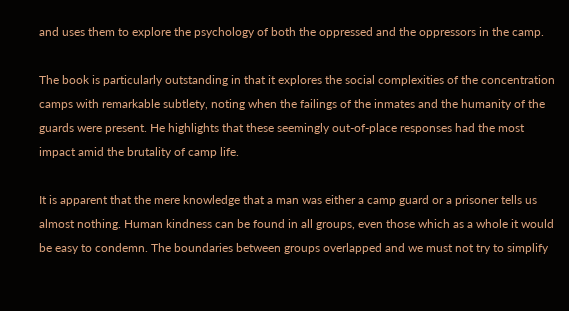and uses them to explore the psychology of both the oppressed and the oppressors in the camp.

The book is particularly outstanding in that it explores the social complexities of the concentration camps with remarkable subtlety, noting when the failings of the inmates and the humanity of the guards were present. He highlights that these seemingly out-of-place responses had the most impact amid the brutality of camp life.

It is apparent that the mere knowledge that a man was either a camp guard or a prisoner tells us almost nothing. Human kindness can be found in all groups, even those which as a whole it would be easy to condemn. The boundaries between groups overlapped and we must not try to simplify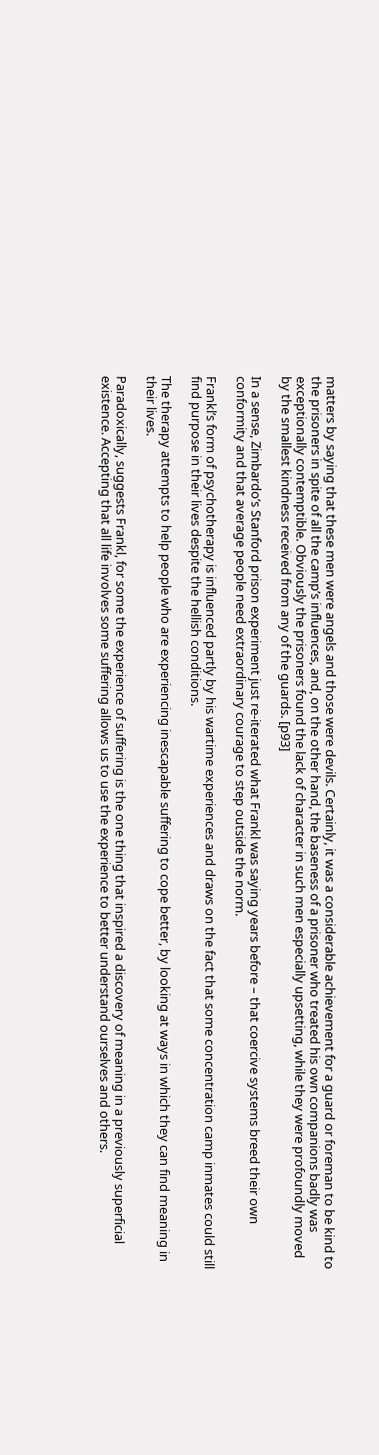matters by saying that these men were angels and those were devils. Certainly, it was a considerable achievement for a guard or foreman to be kind to the prisoners in spite of all the camp’s influences, and, on the other hand, the baseness of a prisoner who treated his own companions badly was exceptionally contemptible. Obviously the prisoners found the lack of character in such men especially upsetting, while they were profoundly moved by the smallest kindness received from any of the guards. [p93]

In a sense, Zimbardo’s Stanford prison experiment just re-iterated what Frankl was saying years before – that coercive systems breed their own conformity and that average people need extraordinary courage to step outside the norm.

Frankl’s form of psychotherapy is influenced partly by his wartime experiences and draws on the fact that some concentration camp inmates could still find purpose in their lives despite the hellish conditions.

The therapy attempts to help people who are experiencing inescapable suffering to cope better, by looking at ways in which they can find meaning in their lives.

Paradoxically, suggests Frankl, for some the experience of suffering is the one thing that inspired a discovery of meaning in a previously superficial existence. Accepting that all life involves some suffering allows us to use the experience to better understand ourselves and others.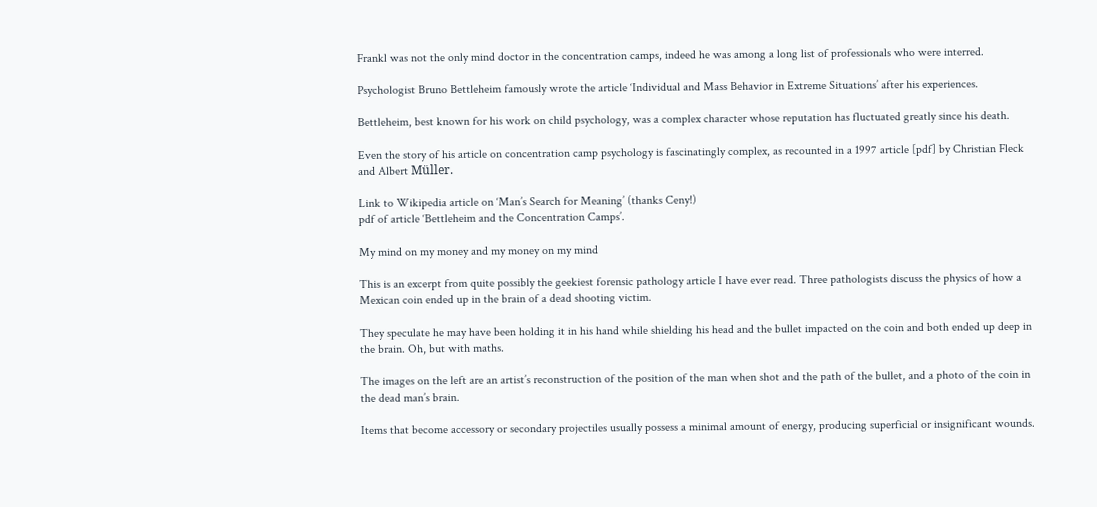Frankl was not the only mind doctor in the concentration camps, indeed he was among a long list of professionals who were interred.

Psychologist Bruno Bettleheim famously wrote the article ‘Individual and Mass Behavior in Extreme Situations’ after his experiences.

Bettleheim, best known for his work on child psychology, was a complex character whose reputation has fluctuated greatly since his death.

Even the story of his article on concentration camp psychology is fascinatingly complex, as recounted in a 1997 article [pdf] by Christian Fleck and Albert Müller.

Link to Wikipedia article on ‘Man’s Search for Meaning’ (thanks Ceny!)
pdf of article ‘Bettleheim and the Concentration Camps’.

My mind on my money and my money on my mind

This is an excerpt from quite possibly the geekiest forensic pathology article I have ever read. Three pathologists discuss the physics of how a Mexican coin ended up in the brain of a dead shooting victim.

They speculate he may have been holding it in his hand while shielding his head and the bullet impacted on the coin and both ended up deep in the brain. Oh, but with maths.

The images on the left are an artist’s reconstruction of the position of the man when shot and the path of the bullet, and a photo of the coin in the dead man’s brain.

Items that become accessory or secondary projectiles usually possess a minimal amount of energy, producing superficial or insignificant wounds.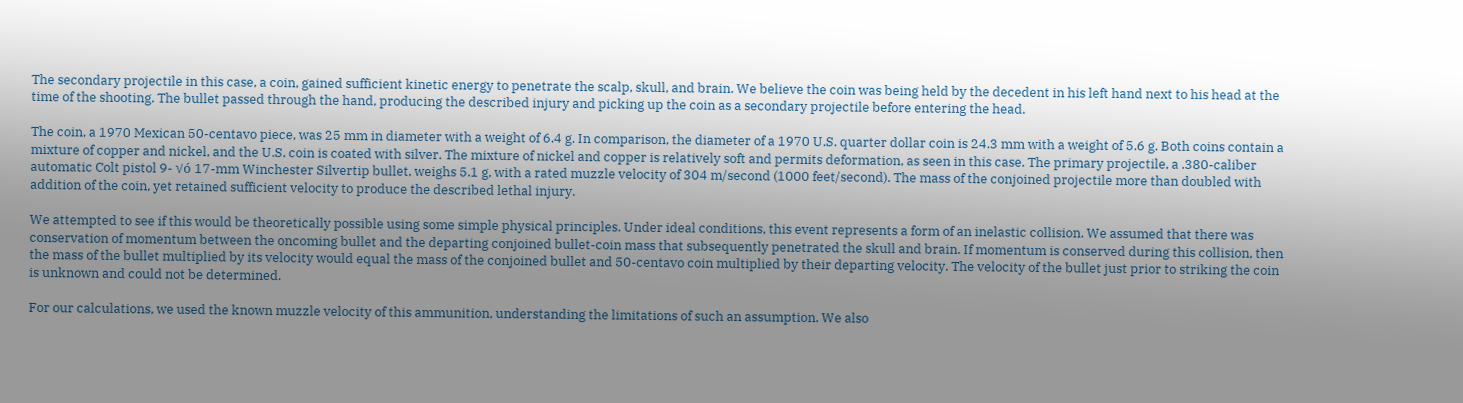The secondary projectile in this case, a coin, gained sufficient kinetic energy to penetrate the scalp, skull, and brain. We believe the coin was being held by the decedent in his left hand next to his head at the time of the shooting. The bullet passed through the hand, producing the described injury and picking up the coin as a secondary projectile before entering the head.

The coin, a 1970 Mexican 50-centavo piece, was 25 mm in diameter with a weight of 6.4 g. In comparison, the diameter of a 1970 U.S. quarter dollar coin is 24.3 mm with a weight of 5.6 g. Both coins contain a mixture of copper and nickel, and the U.S. coin is coated with silver. The mixture of nickel and copper is relatively soft and permits deformation, as seen in this case. The primary projectile, a .380-caliber automatic Colt pistol 9- √ó 17-mm Winchester Silvertip bullet, weighs 5.1 g, with a rated muzzle velocity of 304 m/second (1000 feet/second). The mass of the conjoined projectile more than doubled with addition of the coin, yet retained sufficient velocity to produce the described lethal injury.

We attempted to see if this would be theoretically possible using some simple physical principles. Under ideal conditions, this event represents a form of an inelastic collision. We assumed that there was conservation of momentum between the oncoming bullet and the departing conjoined bullet-coin mass that subsequently penetrated the skull and brain. If momentum is conserved during this collision, then the mass of the bullet multiplied by its velocity would equal the mass of the conjoined bullet and 50-centavo coin multiplied by their departing velocity. The velocity of the bullet just prior to striking the coin is unknown and could not be determined.

For our calculations, we used the known muzzle velocity of this ammunition, understanding the limitations of such an assumption. We also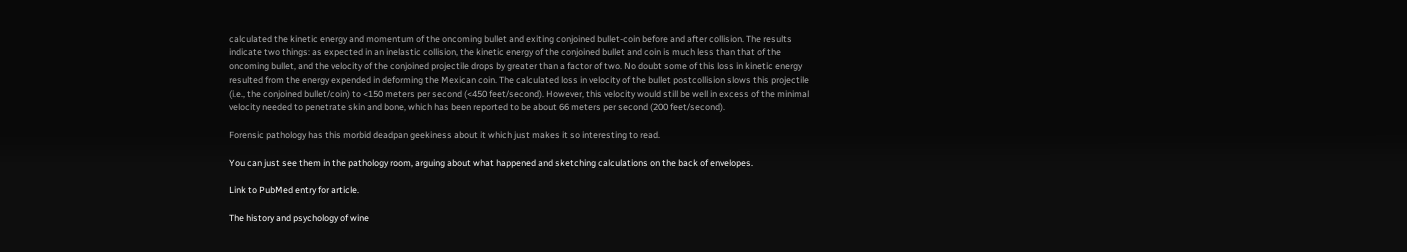calculated the kinetic energy and momentum of the oncoming bullet and exiting conjoined bullet-coin before and after collision. The results indicate two things: as expected in an inelastic collision, the kinetic energy of the conjoined bullet and coin is much less than that of the oncoming bullet, and the velocity of the conjoined projectile drops by greater than a factor of two. No doubt some of this loss in kinetic energy resulted from the energy expended in deforming the Mexican coin. The calculated loss in velocity of the bullet postcollision slows this projectile (i.e., the conjoined bullet/coin) to <150 meters per second (<450 feet/second). However, this velocity would still be well in excess of the minimal velocity needed to penetrate skin and bone, which has been reported to be about 66 meters per second (200 feet/second).

Forensic pathology has this morbid deadpan geekiness about it which just makes it so interesting to read.

You can just see them in the pathology room, arguing about what happened and sketching calculations on the back of envelopes.

Link to PubMed entry for article.

The history and psychology of wine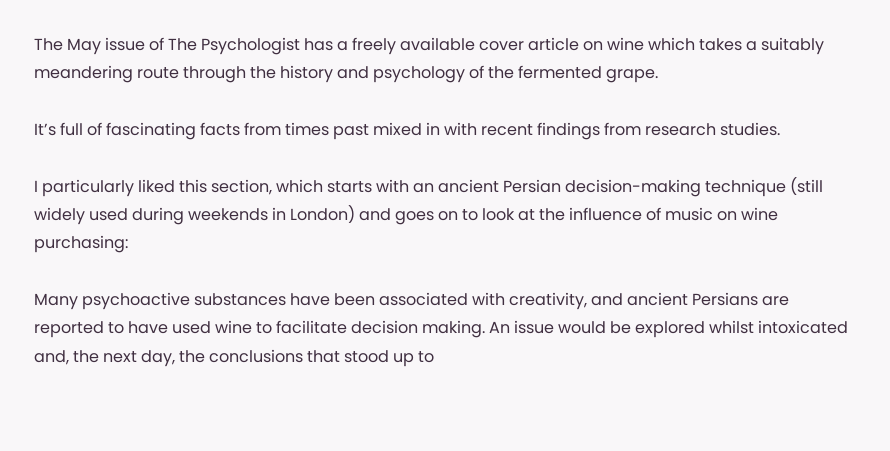The May issue of The Psychologist has a freely available cover article on wine which takes a suitably meandering route through the history and psychology of the fermented grape.

It’s full of fascinating facts from times past mixed in with recent findings from research studies.

I particularly liked this section, which starts with an ancient Persian decision-making technique (still widely used during weekends in London) and goes on to look at the influence of music on wine purchasing:

Many psychoactive substances have been associated with creativity, and ancient Persians are reported to have used wine to facilitate decision making. An issue would be explored whilst intoxicated and, the next day, the conclusions that stood up to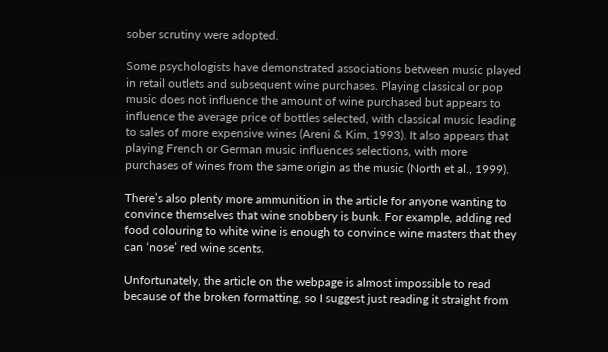sober scrutiny were adopted.

Some psychologists have demonstrated associations between music played in retail outlets and subsequent wine purchases. Playing classical or pop music does not influence the amount of wine purchased but appears to influence the average price of bottles selected, with classical music leading to sales of more expensive wines (Areni & Kim, 1993). It also appears that playing French or German music influences selections, with more purchases of wines from the same origin as the music (North et al., 1999).

There’s also plenty more ammunition in the article for anyone wanting to convince themselves that wine snobbery is bunk. For example, adding red food colouring to white wine is enough to convince wine masters that they can ‘nose’ red wine scents.

Unfortunately, the article on the webpage is almost impossible to read because of the broken formatting, so I suggest just reading it straight from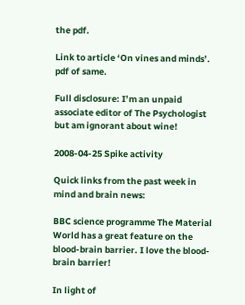the pdf.

Link to article ‘On vines and minds’.
pdf of same.

Full disclosure: I’m an unpaid associate editor of The Psychologist but am ignorant about wine!

2008-04-25 Spike activity

Quick links from the past week in mind and brain news:

BBC science programme The Material World has a great feature on the blood-brain barrier. I love the blood-brain barrier!

In light of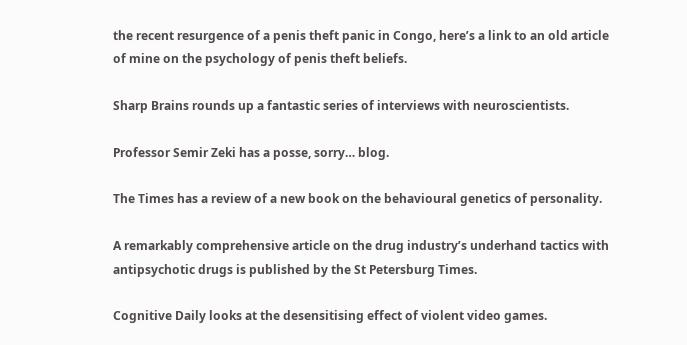the recent resurgence of a penis theft panic in Congo, here’s a link to an old article of mine on the psychology of penis theft beliefs.

Sharp Brains rounds up a fantastic series of interviews with neuroscientists.

Professor Semir Zeki has a posse, sorry… blog.

The Times has a review of a new book on the behavioural genetics of personality.

A remarkably comprehensive article on the drug industry’s underhand tactics with antipsychotic drugs is published by the St Petersburg Times.

Cognitive Daily looks at the desensitising effect of violent video games.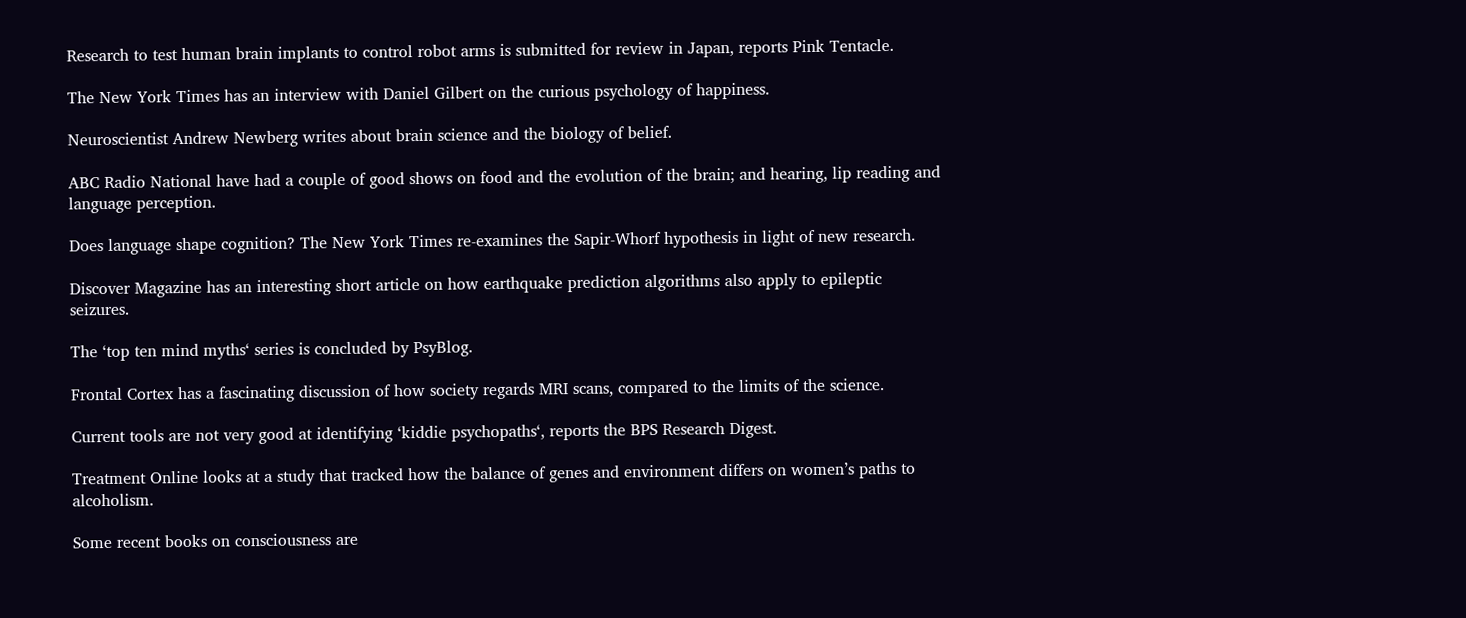Research to test human brain implants to control robot arms is submitted for review in Japan, reports Pink Tentacle.

The New York Times has an interview with Daniel Gilbert on the curious psychology of happiness.

Neuroscientist Andrew Newberg writes about brain science and the biology of belief.

ABC Radio National have had a couple of good shows on food and the evolution of the brain; and hearing, lip reading and language perception.

Does language shape cognition? The New York Times re-examines the Sapir-Whorf hypothesis in light of new research.

Discover Magazine has an interesting short article on how earthquake prediction algorithms also apply to epileptic seizures.

The ‘top ten mind myths‘ series is concluded by PsyBlog.

Frontal Cortex has a fascinating discussion of how society regards MRI scans, compared to the limits of the science.

Current tools are not very good at identifying ‘kiddie psychopaths‘, reports the BPS Research Digest.

Treatment Online looks at a study that tracked how the balance of genes and environment differs on women’s paths to alcoholism.

Some recent books on consciousness are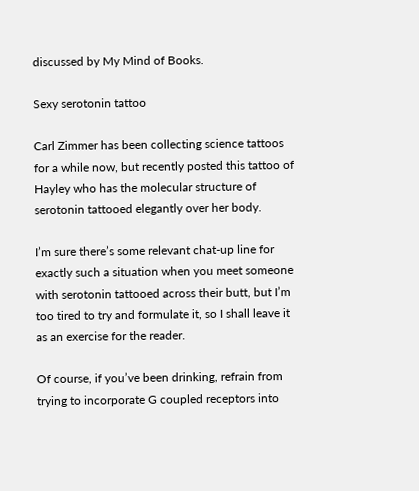discussed by My Mind of Books.

Sexy serotonin tattoo

Carl Zimmer has been collecting science tattoos for a while now, but recently posted this tattoo of Hayley who has the molecular structure of serotonin tattooed elegantly over her body.

I’m sure there’s some relevant chat-up line for exactly such a situation when you meet someone with serotonin tattooed across their butt, but I’m too tired to try and formulate it, so I shall leave it as an exercise for the reader.

Of course, if you’ve been drinking, refrain from trying to incorporate G coupled receptors into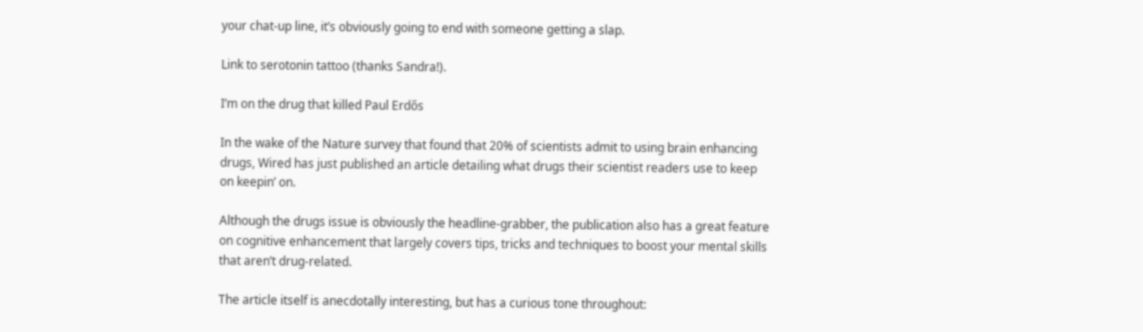your chat-up line, it’s obviously going to end with someone getting a slap.

Link to serotonin tattoo (thanks Sandra!).

I’m on the drug that killed Paul Erdős

In the wake of the Nature survey that found that 20% of scientists admit to using brain enhancing drugs, Wired has just published an article detailing what drugs their scientist readers use to keep on keepin’ on.

Although the drugs issue is obviously the headline-grabber, the publication also has a great feature on cognitive enhancement that largely covers tips, tricks and techniques to boost your mental skills that aren’t drug-related.

The article itself is anecdotally interesting, but has a curious tone throughout: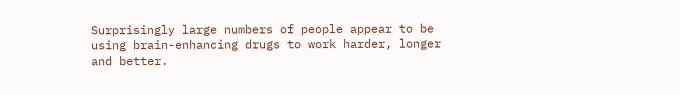Surprisingly large numbers of people appear to be using brain-enhancing drugs to work harder, longer and better.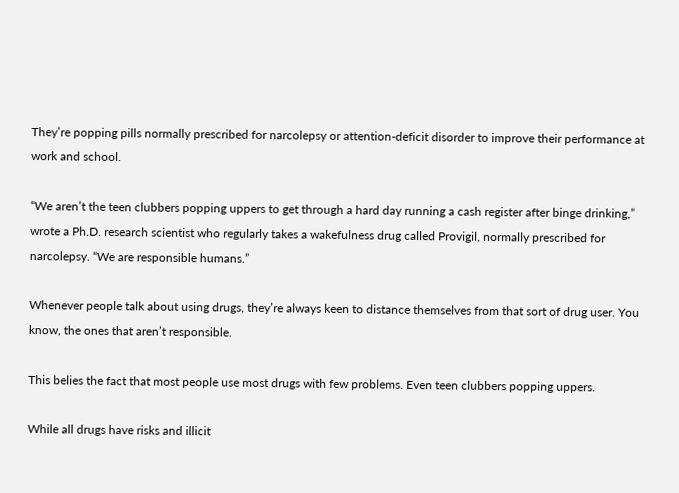They’re popping pills normally prescribed for narcolepsy or attention-deficit disorder to improve their performance at work and school.

“We aren’t the teen clubbers popping uppers to get through a hard day running a cash register after binge drinking,” wrote a Ph.D. research scientist who regularly takes a wakefulness drug called Provigil, normally prescribed for narcolepsy. “We are responsible humans.”

Whenever people talk about using drugs, they’re always keen to distance themselves from that sort of drug user. You know, the ones that aren’t responsible.

This belies the fact that most people use most drugs with few problems. Even teen clubbers popping uppers.

While all drugs have risks and illicit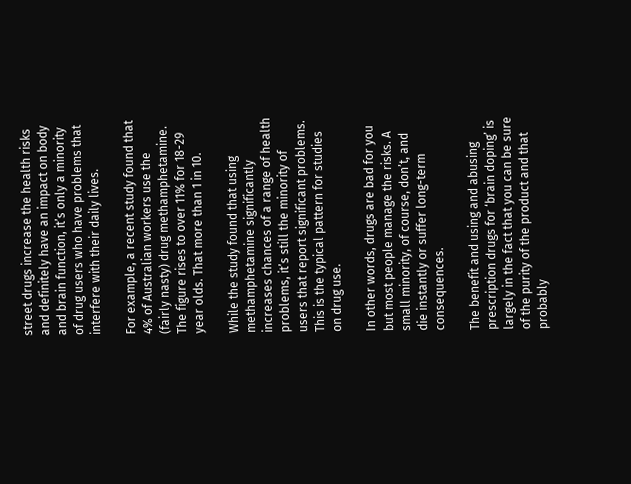street drugs increase the health risks and definitely have an impact on body and brain function, it’s only a minority of drug users who have problems that interfere with their daily lives.

For example, a recent study found that 4% of Australian workers use the (fairly nasty) drug methamphetamine. The figure rises to over 11% for 18-29 year olds. That more than 1 in 10.

While the study found that using methamphetamine significantly increases chances of a range of health problems, it’s still the minority of users that report significant problems. This is the typical pattern for studies on drug use.

In other words, drugs are bad for you but most people manage the risks. A small minority, of course, don’t, and die instantly or suffer long-term consequences.

The benefit and using and abusing prescription drugs for ‘brain doping’ is largely in the fact that you can be sure of the purity of the product and that probably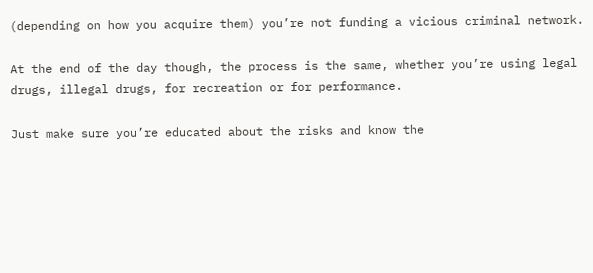(depending on how you acquire them) you’re not funding a vicious criminal network.

At the end of the day though, the process is the same, whether you’re using legal drugs, illegal drugs, for recreation or for performance.

Just make sure you’re educated about the risks and know the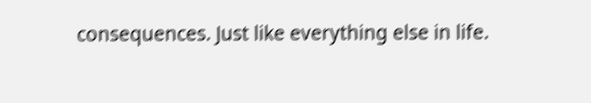consequences. Just like everything else in life.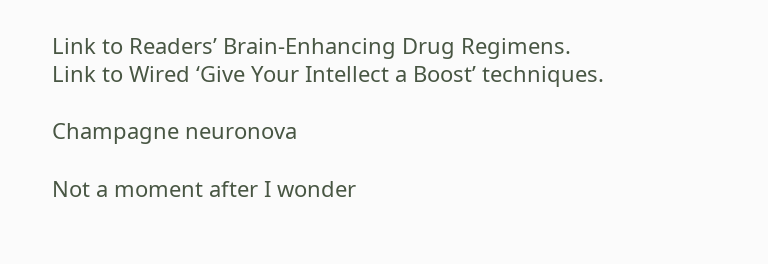Link to Readers’ Brain-Enhancing Drug Regimens.
Link to Wired ‘Give Your Intellect a Boost’ techniques.

Champagne neuronova

Not a moment after I wonder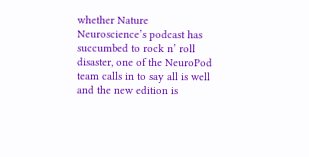whether Nature Neuroscience’s podcast has succumbed to rock n’ roll disaster, one of the NeuroPod team calls in to say all is well and the new edition is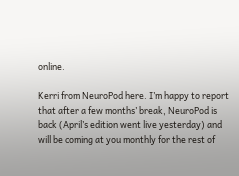online.

Kerri from NeuroPod here. I’m happy to report that after a few months’ break, NeuroPod is back (April’s edition went live yesterday) and will be coming at you monthly for the rest of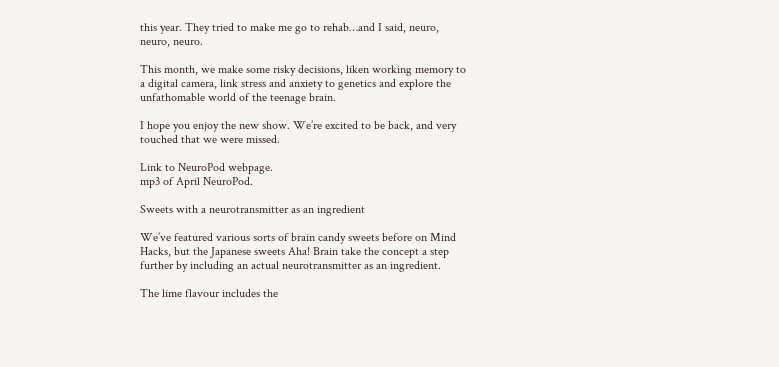this year. They tried to make me go to rehab…and I said, neuro, neuro, neuro.

This month, we make some risky decisions, liken working memory to a digital camera, link stress and anxiety to genetics and explore the unfathomable world of the teenage brain.

I hope you enjoy the new show. We’re excited to be back, and very touched that we were missed.

Link to NeuroPod webpage.
mp3 of April NeuroPod.

Sweets with a neurotransmitter as an ingredient

We’ve featured various sorts of brain candy sweets before on Mind Hacks, but the Japanese sweets Aha! Brain take the concept a step further by including an actual neurotransmitter as an ingredient.

The lime flavour includes the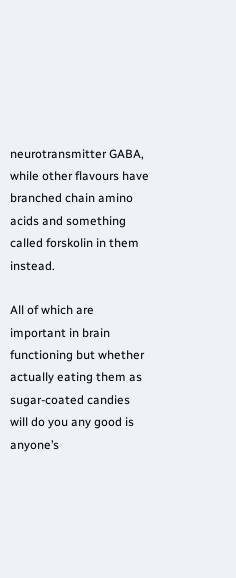neurotransmitter GABA, while other flavours have branched chain amino acids and something called forskolin in them instead.

All of which are important in brain functioning but whether actually eating them as sugar-coated candies will do you any good is anyone’s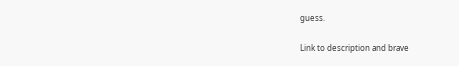guess.

Link to description and brave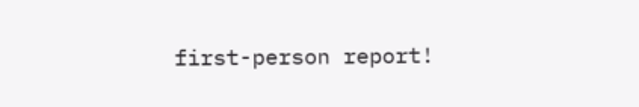first-person report!